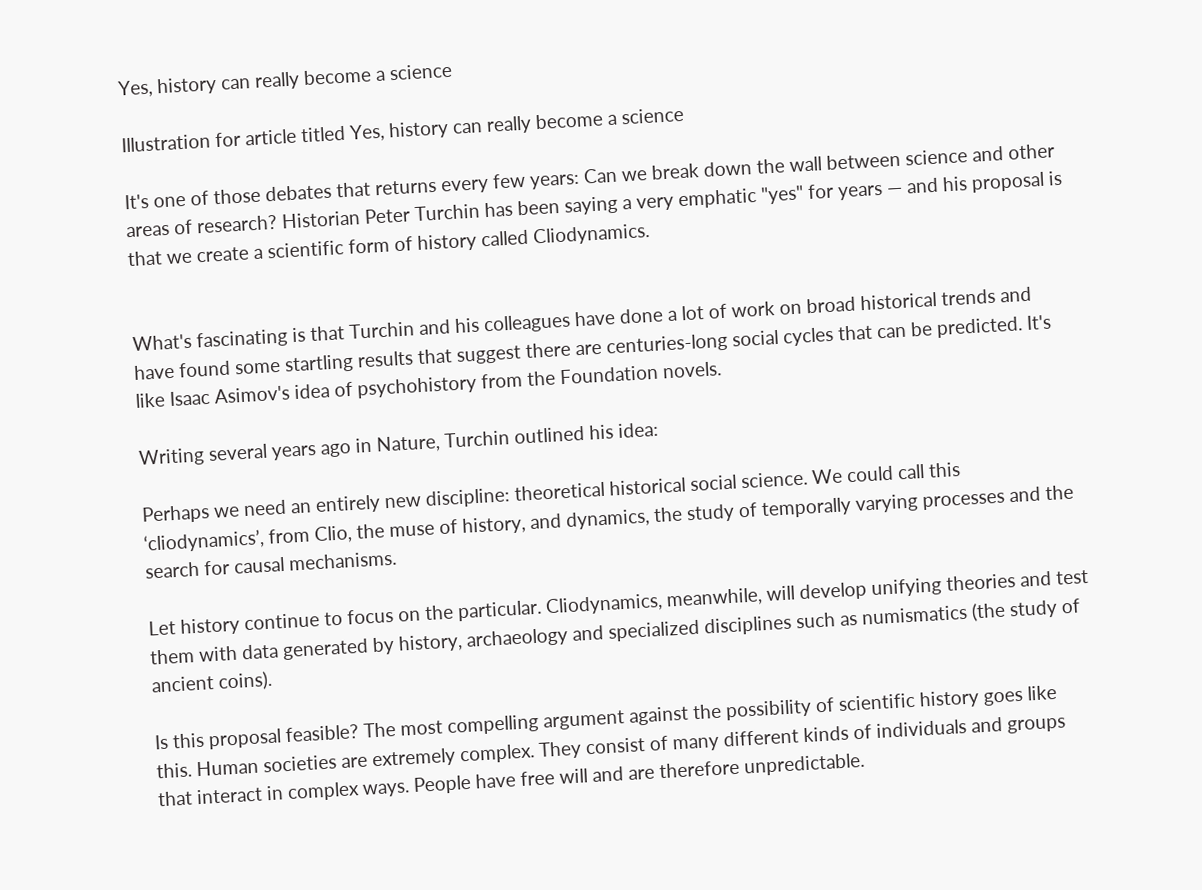Yes, history can really become a science

Illustration for article titled Yes, history can really become a science

It's one of those debates that returns every few years: Can we break down the wall between science and other areas of research? Historian Peter Turchin has been saying a very emphatic "yes" for years — and his proposal is that we create a scientific form of history called Cliodynamics.


What's fascinating is that Turchin and his colleagues have done a lot of work on broad historical trends and have found some startling results that suggest there are centuries-long social cycles that can be predicted. It's like Isaac Asimov's idea of psychohistory from the Foundation novels.

Writing several years ago in Nature, Turchin outlined his idea:

Perhaps we need an entirely new discipline: theoretical historical social science. We could call this ‘cliodynamics’, from Clio, the muse of history, and dynamics, the study of temporally varying processes and the search for causal mechanisms.

Let history continue to focus on the particular. Cliodynamics, meanwhile, will develop unifying theories and test them with data generated by history, archaeology and specialized disciplines such as numismatics (the study of ancient coins).

Is this proposal feasible? The most compelling argument against the possibility of scientific history goes like this. Human societies are extremely complex. They consist of many different kinds of individuals and groups that interact in complex ways. People have free will and are therefore unpredictable.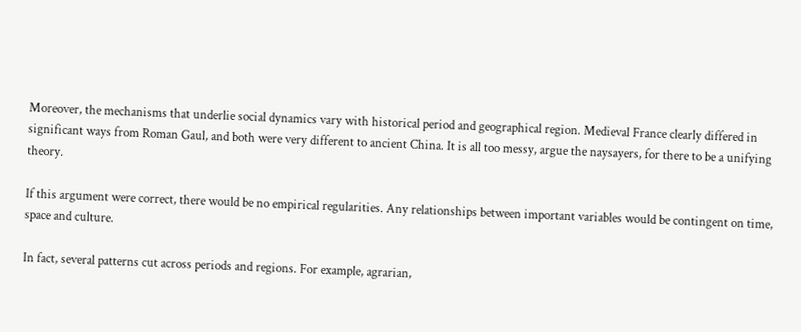Moreover, the mechanisms that underlie social dynamics vary with historical period and geographical region. Medieval France clearly differed in significant ways from Roman Gaul, and both were very different to ancient China. It is all too messy, argue the naysayers, for there to be a unifying theory.

If this argument were correct, there would be no empirical regularities. Any relationships between important variables would be contingent on time, space and culture.

In fact, several patterns cut across periods and regions. For example, agrarian,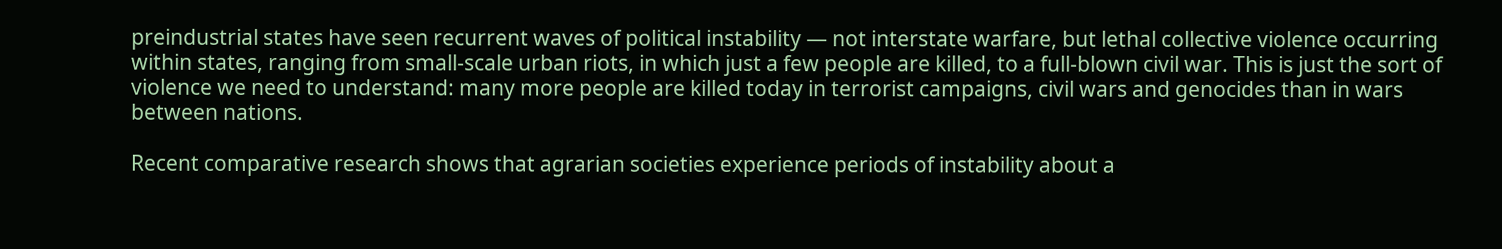preindustrial states have seen recurrent waves of political instability — not interstate warfare, but lethal collective violence occurring within states, ranging from small-scale urban riots, in which just a few people are killed, to a full-blown civil war. This is just the sort of violence we need to understand: many more people are killed today in terrorist campaigns, civil wars and genocides than in wars between nations.

Recent comparative research shows that agrarian societies experience periods of instability about a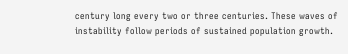century long every two or three centuries. These waves of instability follow periods of sustained population growth.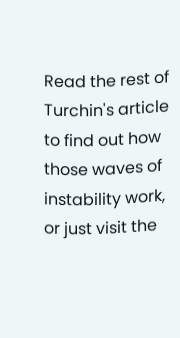Read the rest of Turchin's article to find out how those waves of instability work, or just visit the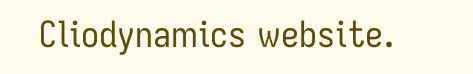Cliodynamics website.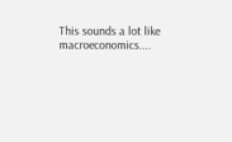This sounds a lot like macroeconomics....